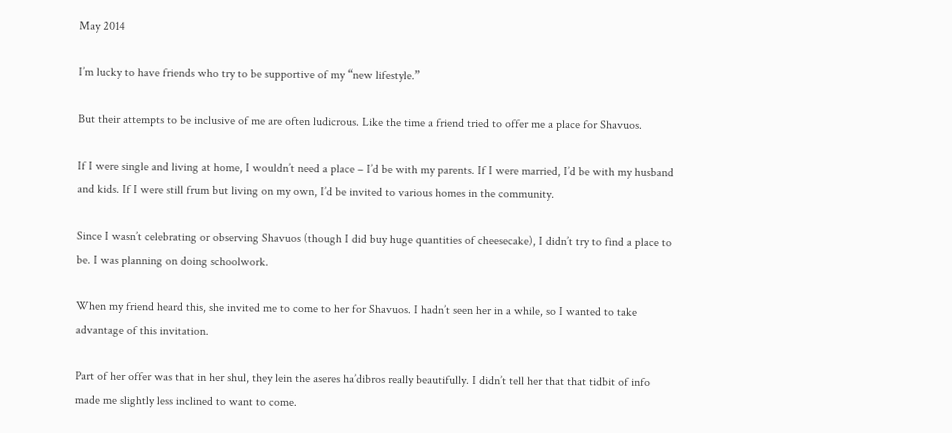May 2014

I’m lucky to have friends who try to be supportive of my “new lifestyle.”

But their attempts to be inclusive of me are often ludicrous. Like the time a friend tried to offer me a place for Shavuos.

If I were single and living at home, I wouldn’t need a place – I’d be with my parents. If I were married, I’d be with my husband and kids. If I were still frum but living on my own, I’d be invited to various homes in the community.

Since I wasn’t celebrating or observing Shavuos (though I did buy huge quantities of cheesecake), I didn’t try to find a place to be. I was planning on doing schoolwork.

When my friend heard this, she invited me to come to her for Shavuos. I hadn’t seen her in a while, so I wanted to take advantage of this invitation.

Part of her offer was that in her shul, they lein the aseres ha’dibros really beautifully. I didn’t tell her that that tidbit of info made me slightly less inclined to want to come.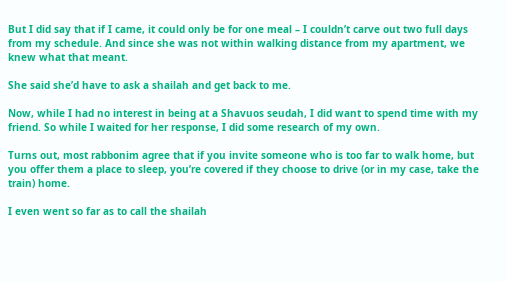But I did say that if I came, it could only be for one meal – I couldn’t carve out two full days from my schedule. And since she was not within walking distance from my apartment, we knew what that meant.

She said she’d have to ask a shailah and get back to me.

Now, while I had no interest in being at a Shavuos seudah, I did want to spend time with my friend. So while I waited for her response, I did some research of my own.

Turns out, most rabbonim agree that if you invite someone who is too far to walk home, but you offer them a place to sleep, you’re covered if they choose to drive (or in my case, take the train) home.

I even went so far as to call the shailah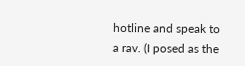hotline and speak to a rav. (I posed as the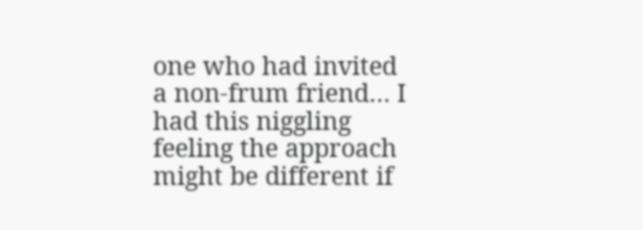one who had invited a non-frum friend… I had this niggling feeling the approach might be different if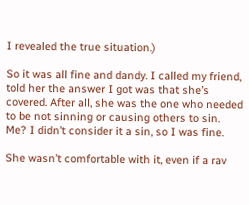I revealed the true situation.)

So it was all fine and dandy. I called my friend, told her the answer I got was that she’s covered. After all, she was the one who needed to be not sinning or causing others to sin. Me? I didn’t consider it a sin, so I was fine.

She wasn’t comfortable with it, even if a rav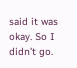said it was okay. So I didn’t go.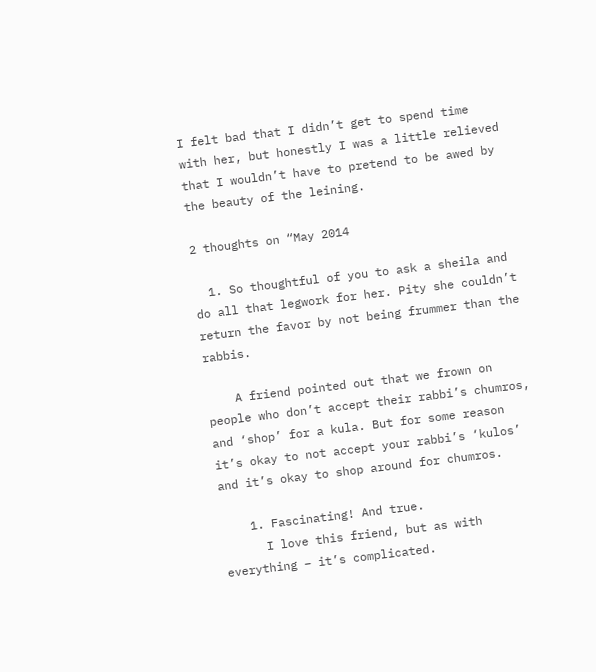I felt bad that I didn’t get to spend time with her, but honestly I was a little relieved that I wouldn’t have to pretend to be awed by the beauty of the leining.

2 thoughts on “May 2014

  1. So thoughtful of you to ask a sheila and do all that legwork for her. Pity she couldn’t return the favor by not being frummer than the rabbis.

    A friend pointed out that we frown on people who don’t accept their rabbi’s chumros, and ‘shop’ for a kula. But for some reason it’s okay to not accept your rabbi’s ‘kulos’ and it’s okay to shop around for chumros.

    1. Fascinating! And true.
      I love this friend, but as with everything – it’s complicated.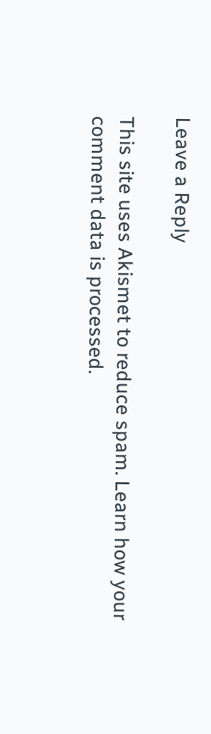Leave a Reply

This site uses Akismet to reduce spam. Learn how your comment data is processed.